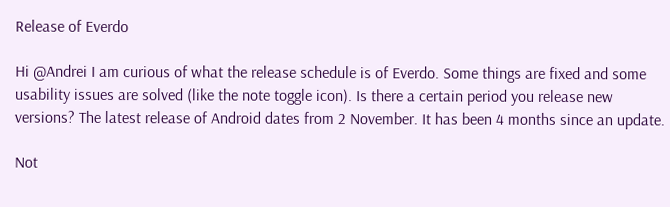Release of Everdo

Hi @Andrei I am curious of what the release schedule is of Everdo. Some things are fixed and some usability issues are solved (like the note toggle icon). Is there a certain period you release new versions? The latest release of Android dates from 2 November. It has been 4 months since an update.

Not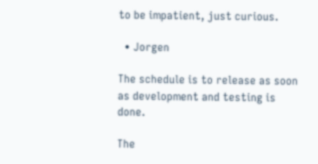to be impatient, just curious.

  • Jorgen

The schedule is to release as soon as development and testing is done.

The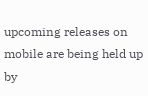upcoming releases on mobile are being held up by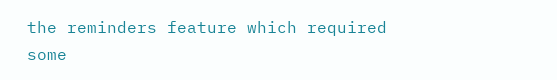the reminders feature which required some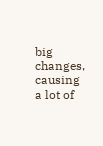big changes, causing a lot of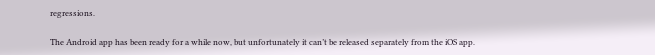regressions.

The Android app has been ready for a while now, but unfortunately it can’t be released separately from the iOS app.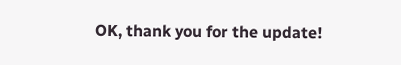OK, thank you for the update!